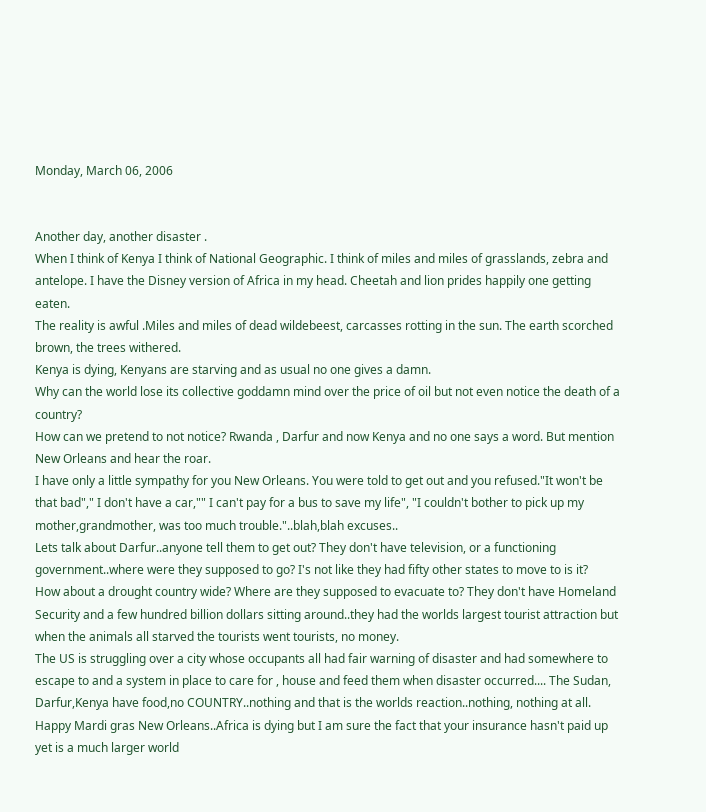Monday, March 06, 2006


Another day, another disaster .
When I think of Kenya I think of National Geographic. I think of miles and miles of grasslands, zebra and antelope. I have the Disney version of Africa in my head. Cheetah and lion prides happily one getting eaten.
The reality is awful .Miles and miles of dead wildebeest, carcasses rotting in the sun. The earth scorched brown, the trees withered.
Kenya is dying, Kenyans are starving and as usual no one gives a damn.
Why can the world lose its collective goddamn mind over the price of oil but not even notice the death of a country?
How can we pretend to not notice? Rwanda , Darfur and now Kenya and no one says a word. But mention New Orleans and hear the roar.
I have only a little sympathy for you New Orleans. You were told to get out and you refused."It won't be that bad"," I don't have a car,"" I can't pay for a bus to save my life", "I couldn't bother to pick up my mother,grandmother, was too much trouble."..blah,blah excuses..
Lets talk about Darfur..anyone tell them to get out? They don't have television, or a functioning government..where were they supposed to go? I's not like they had fifty other states to move to is it?
How about a drought country wide? Where are they supposed to evacuate to? They don't have Homeland Security and a few hundred billion dollars sitting around..they had the worlds largest tourist attraction but when the animals all starved the tourists went tourists, no money.
The US is struggling over a city whose occupants all had fair warning of disaster and had somewhere to escape to and a system in place to care for , house and feed them when disaster occurred.... The Sudan, Darfur,Kenya have food,no COUNTRY..nothing and that is the worlds reaction..nothing, nothing at all.
Happy Mardi gras New Orleans..Africa is dying but I am sure the fact that your insurance hasn't paid up yet is a much larger world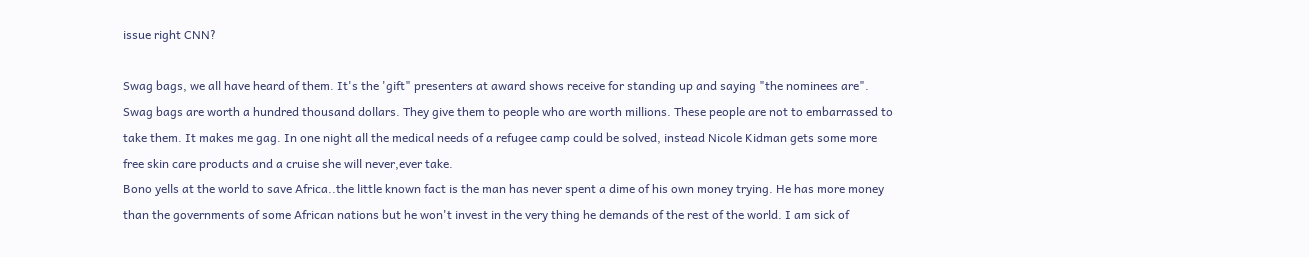issue right CNN?

Swag bags, we all have heard of them. It's the 'gift" presenters at award shows receive for standing up and saying "the nominees are". Swag bags are worth a hundred thousand dollars. They give them to people who are worth millions. These people are not to embarrassed to take them. It makes me gag. In one night all the medical needs of a refugee camp could be solved, instead Nicole Kidman gets some more free skin care products and a cruise she will never,ever take.
Bono yells at the world to save Africa..the little known fact is the man has never spent a dime of his own money trying. He has more money than the governments of some African nations but he won't invest in the very thing he demands of the rest of the world. I am sick of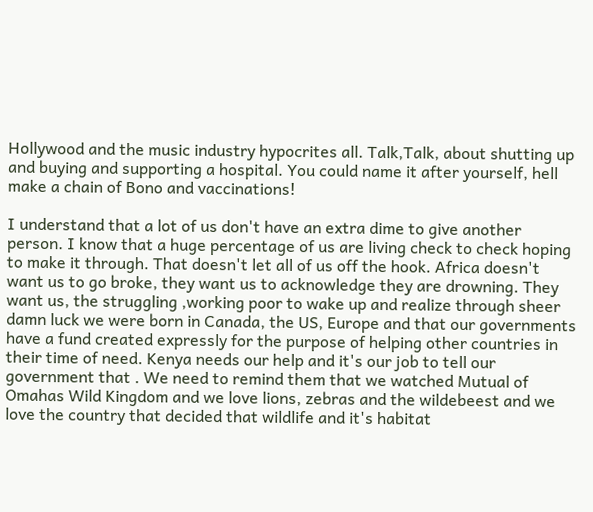Hollywood and the music industry hypocrites all. Talk,Talk, about shutting up and buying and supporting a hospital. You could name it after yourself, hell make a chain of Bono and vaccinations!

I understand that a lot of us don't have an extra dime to give another person. I know that a huge percentage of us are living check to check hoping to make it through. That doesn't let all of us off the hook. Africa doesn't want us to go broke, they want us to acknowledge they are drowning. They want us, the struggling ,working poor to wake up and realize through sheer damn luck we were born in Canada, the US, Europe and that our governments have a fund created expressly for the purpose of helping other countries in their time of need. Kenya needs our help and it's our job to tell our government that . We need to remind them that we watched Mutual of Omahas Wild Kingdom and we love lions, zebras and the wildebeest and we love the country that decided that wildlife and it's habitat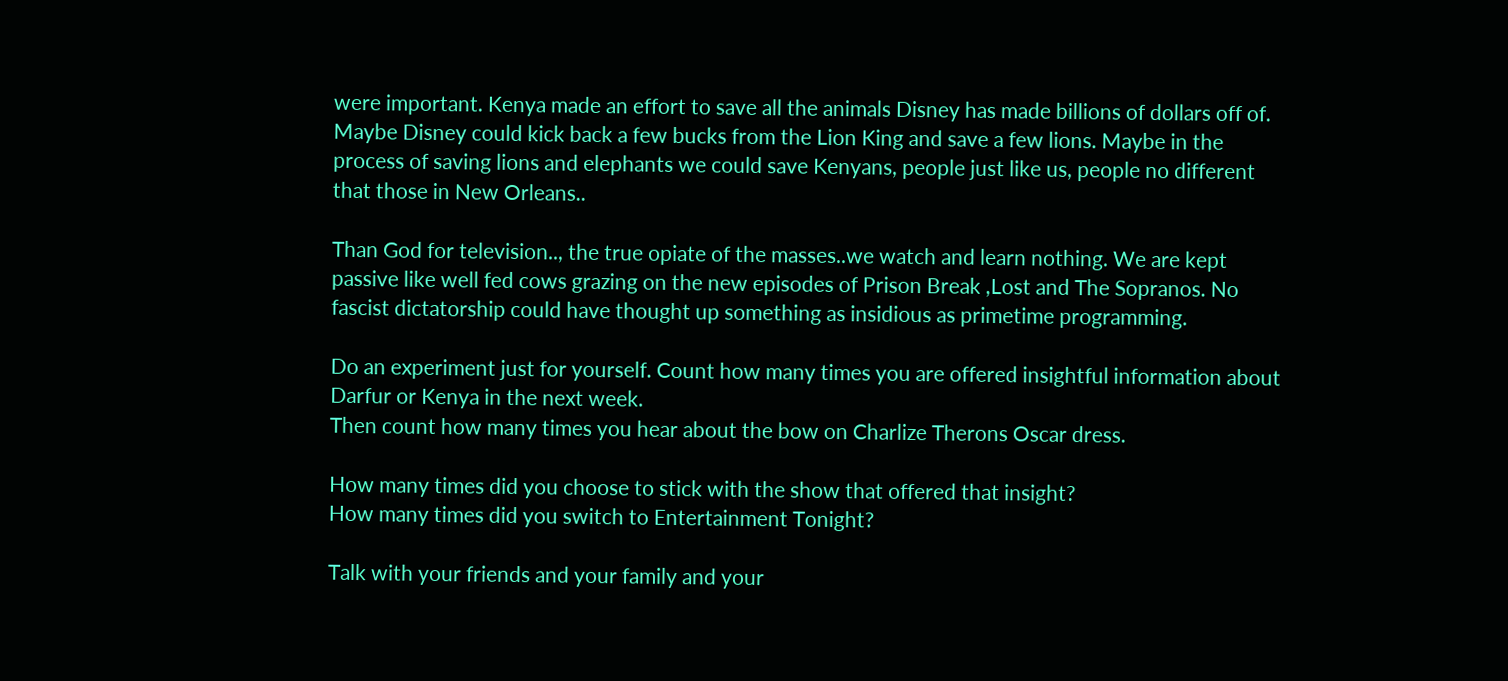were important. Kenya made an effort to save all the animals Disney has made billions of dollars off of. Maybe Disney could kick back a few bucks from the Lion King and save a few lions. Maybe in the process of saving lions and elephants we could save Kenyans, people just like us, people no different that those in New Orleans..

Than God for television.., the true opiate of the masses..we watch and learn nothing. We are kept passive like well fed cows grazing on the new episodes of Prison Break ,Lost and The Sopranos. No fascist dictatorship could have thought up something as insidious as primetime programming.

Do an experiment just for yourself. Count how many times you are offered insightful information about Darfur or Kenya in the next week.
Then count how many times you hear about the bow on Charlize Therons Oscar dress.

How many times did you choose to stick with the show that offered that insight?
How many times did you switch to Entertainment Tonight?

Talk with your friends and your family and your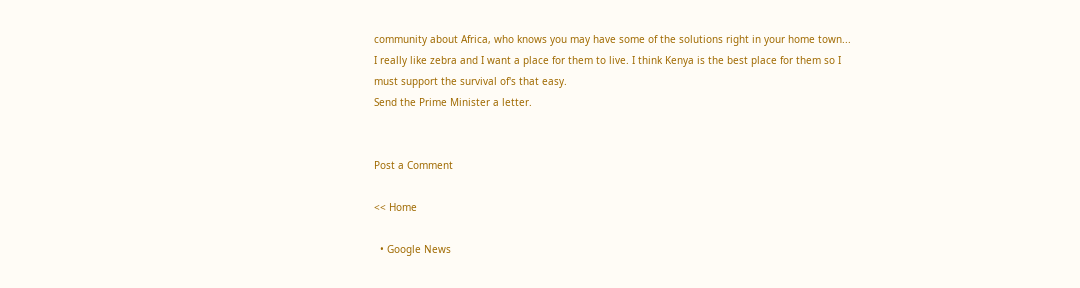community about Africa, who knows you may have some of the solutions right in your home town...
I really like zebra and I want a place for them to live. I think Kenya is the best place for them so I must support the survival of's that easy.
Send the Prime Minister a letter.


Post a Comment

<< Home

  • Google News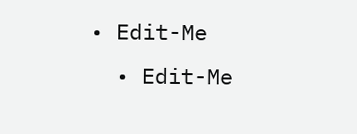• Edit-Me
  • Edit-Me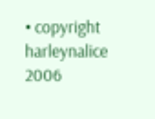• copyright harleynalice 2006